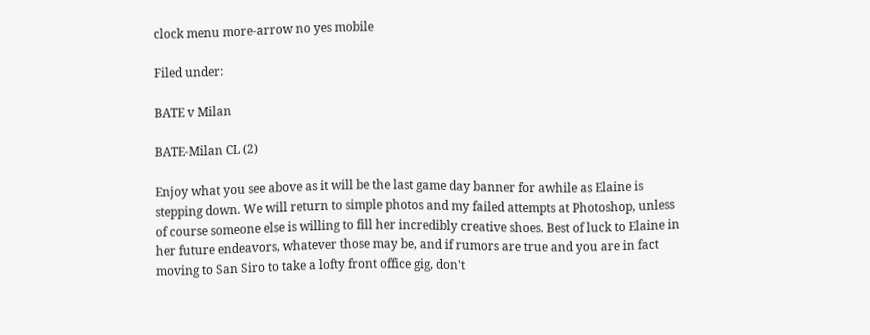clock menu more-arrow no yes mobile

Filed under:

BATE v Milan

BATE-Milan CL (2)

Enjoy what you see above as it will be the last game day banner for awhile as Elaine is stepping down. We will return to simple photos and my failed attempts at Photoshop, unless of course someone else is willing to fill her incredibly creative shoes. Best of luck to Elaine in her future endeavors, whatever those may be, and if rumors are true and you are in fact moving to San Siro to take a lofty front office gig, don't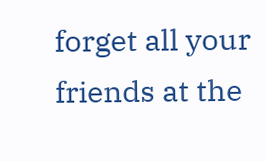forget all your friends at the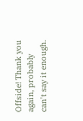Offside! Thank you again, probably can't say it enough.